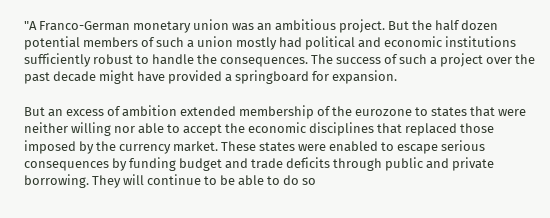"A Franco-German monetary union was an ambitious project. But the half dozen potential members of such a union mostly had political and economic institutions sufficiently robust to handle the consequences. The success of such a project over the past decade might have provided a springboard for expansion.

But an excess of ambition extended membership of the eurozone to states that were neither willing nor able to accept the economic disciplines that replaced those imposed by the currency market. These states were enabled to escape serious consequences by funding budget and trade deficits through public and private borrowing. They will continue to be able to do so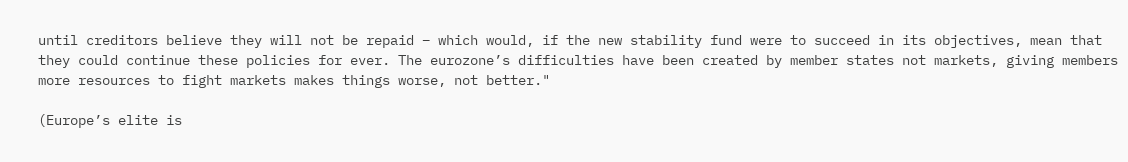until creditors believe they will not be repaid – which would, if the new stability fund were to succeed in its objectives, mean that they could continue these policies for ever. The eurozone’s difficulties have been created by member states not markets, giving members more resources to fight markets makes things worse, not better."

(Europe’s elite is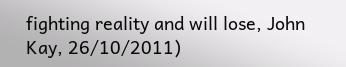fighting reality and will lose, John Kay, 26/10/2011)